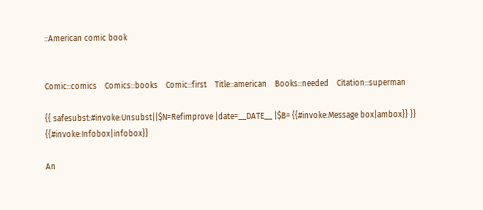::American comic book


Comic::comics    Comics::books    Comic::first    Title::american    Books::needed    Citation::superman

{{ safesubst:#invoke:Unsubst||$N=Refimprove |date=__DATE__ |$B= {{#invoke:Message box|ambox}} }} {{#invoke:Infobox|infobox}}

An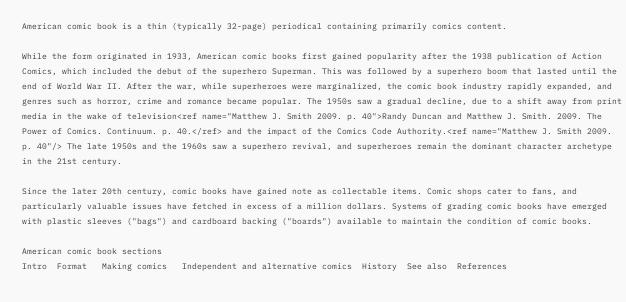American comic book is a thin (typically 32-page) periodical containing primarily comics content.

While the form originated in 1933, American comic books first gained popularity after the 1938 publication of Action Comics, which included the debut of the superhero Superman. This was followed by a superhero boom that lasted until the end of World War II. After the war, while superheroes were marginalized, the comic book industry rapidly expanded, and genres such as horror, crime and romance became popular. The 1950s saw a gradual decline, due to a shift away from print media in the wake of television<ref name="Matthew J. Smith 2009. p. 40">Randy Duncan and Matthew J. Smith. 2009. The Power of Comics. Continuum. p. 40.</ref> and the impact of the Comics Code Authority.<ref name="Matthew J. Smith 2009. p. 40"/> The late 1950s and the 1960s saw a superhero revival, and superheroes remain the dominant character archetype in the 21st century.

Since the later 20th century, comic books have gained note as collectable items. Comic shops cater to fans, and particularly valuable issues have fetched in excess of a million dollars. Systems of grading comic books have emerged with plastic sleeves ("bags") and cardboard backing ("boards") available to maintain the condition of comic books.

American comic book sections
Intro  Format   Making comics   Independent and alternative comics  History  See also  References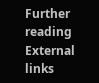Further reading  External links